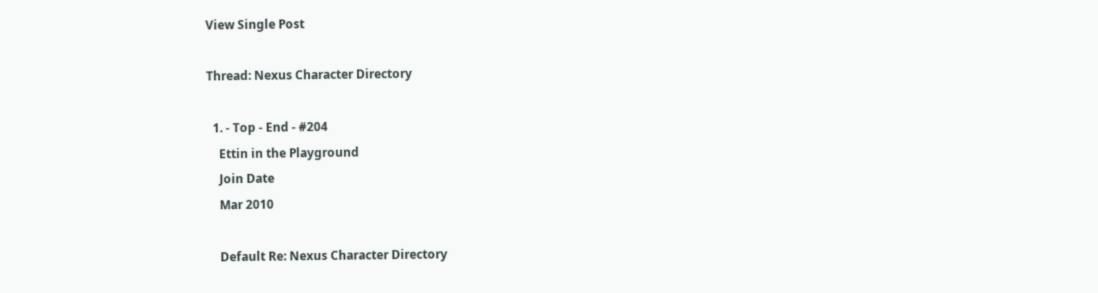View Single Post

Thread: Nexus Character Directory

  1. - Top - End - #204
    Ettin in the Playground
    Join Date
    Mar 2010

    Default Re: Nexus Character Directory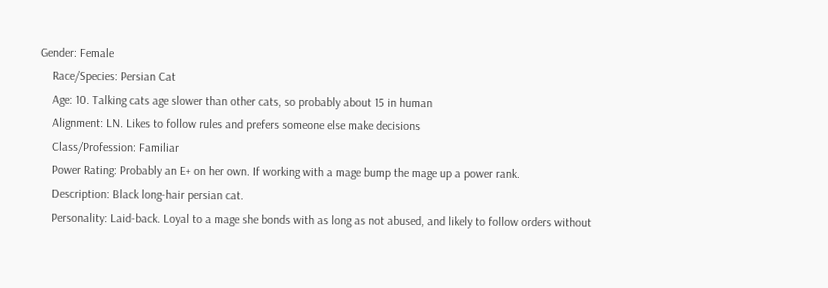Gender: Female
    Race/Species: Persian Cat
    Age: 10. Talking cats age slower than other cats, so probably about 15 in human
    Alignment: LN. Likes to follow rules and prefers someone else make decisions
    Class/Profession: Familiar
    Power Rating: Probably an E+ on her own. If working with a mage bump the mage up a power rank.
    Description: Black long-hair persian cat.
    Personality: Laid-back. Loyal to a mage she bonds with as long as not abused, and likely to follow orders without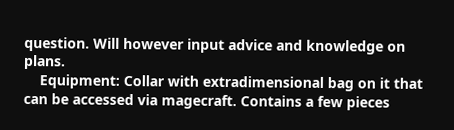question. Will however input advice and knowledge on plans.
    Equipment: Collar with extradimensional bag on it that can be accessed via magecraft. Contains a few pieces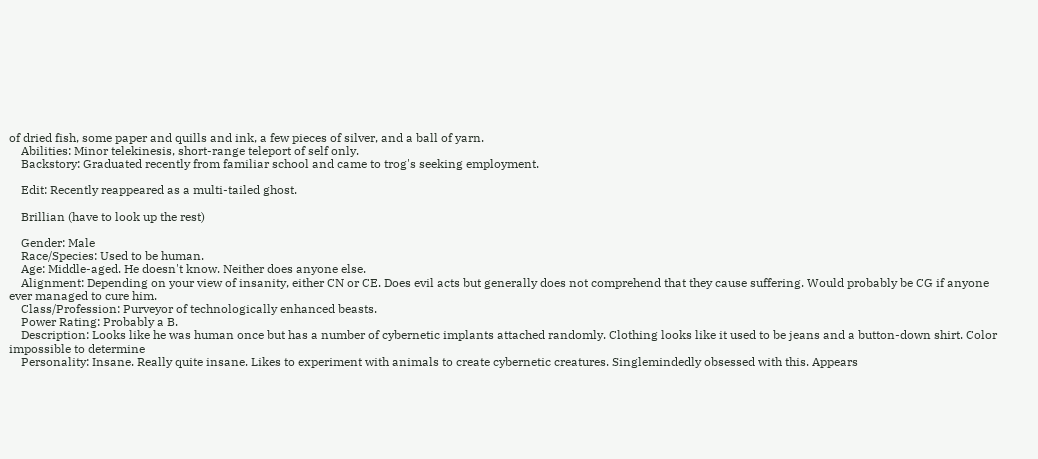of dried fish, some paper and quills and ink, a few pieces of silver, and a ball of yarn.
    Abilities: Minor telekinesis, short-range teleport of self only.
    Backstory: Graduated recently from familiar school and came to trog's seeking employment.

    Edit: Recently reappeared as a multi-tailed ghost.

    Brillian (have to look up the rest)

    Gender: Male
    Race/Species: Used to be human.
    Age: Middle-aged. He doesn't know. Neither does anyone else.
    Alignment: Depending on your view of insanity, either CN or CE. Does evil acts but generally does not comprehend that they cause suffering. Would probably be CG if anyone ever managed to cure him.
    Class/Profession: Purveyor of technologically enhanced beasts.
    Power Rating: Probably a B.
    Description: Looks like he was human once but has a number of cybernetic implants attached randomly. Clothing looks like it used to be jeans and a button-down shirt. Color impossible to determine
    Personality: Insane. Really quite insane. Likes to experiment with animals to create cybernetic creatures. Singlemindedly obsessed with this. Appears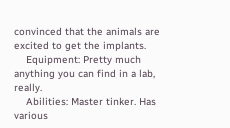convinced that the animals are excited to get the implants.
    Equipment: Pretty much anything you can find in a lab, really.
    Abilities: Master tinker. Has various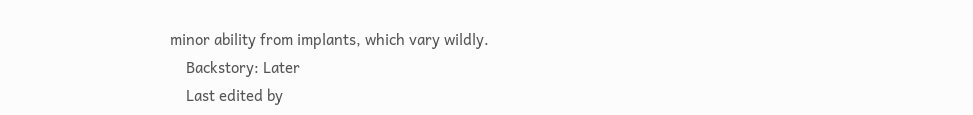minor ability from implants, which vary wildly.
    Backstory: Later
    Last edited by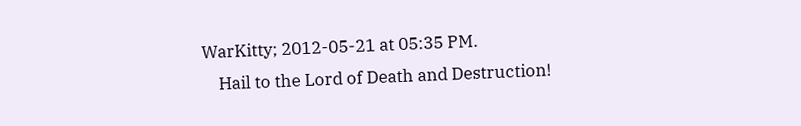WarKitty; 2012-05-21 at 05:35 PM.
    Hail to the Lord of Death and Destruction!